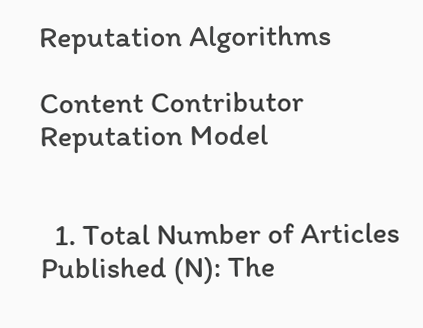Reputation Algorithms

Content Contributor Reputation Model


  1. Total Number of Articles Published (N): The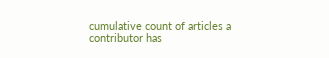cumulative count of articles a contributor has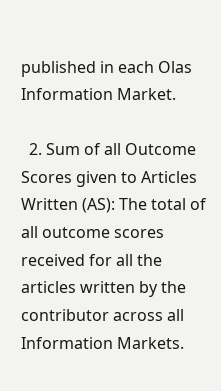published in each Olas Information Market.

  2. Sum of all Outcome Scores given to Articles Written (AS): The total of all outcome scores received for all the articles written by the contributor across all Information Markets.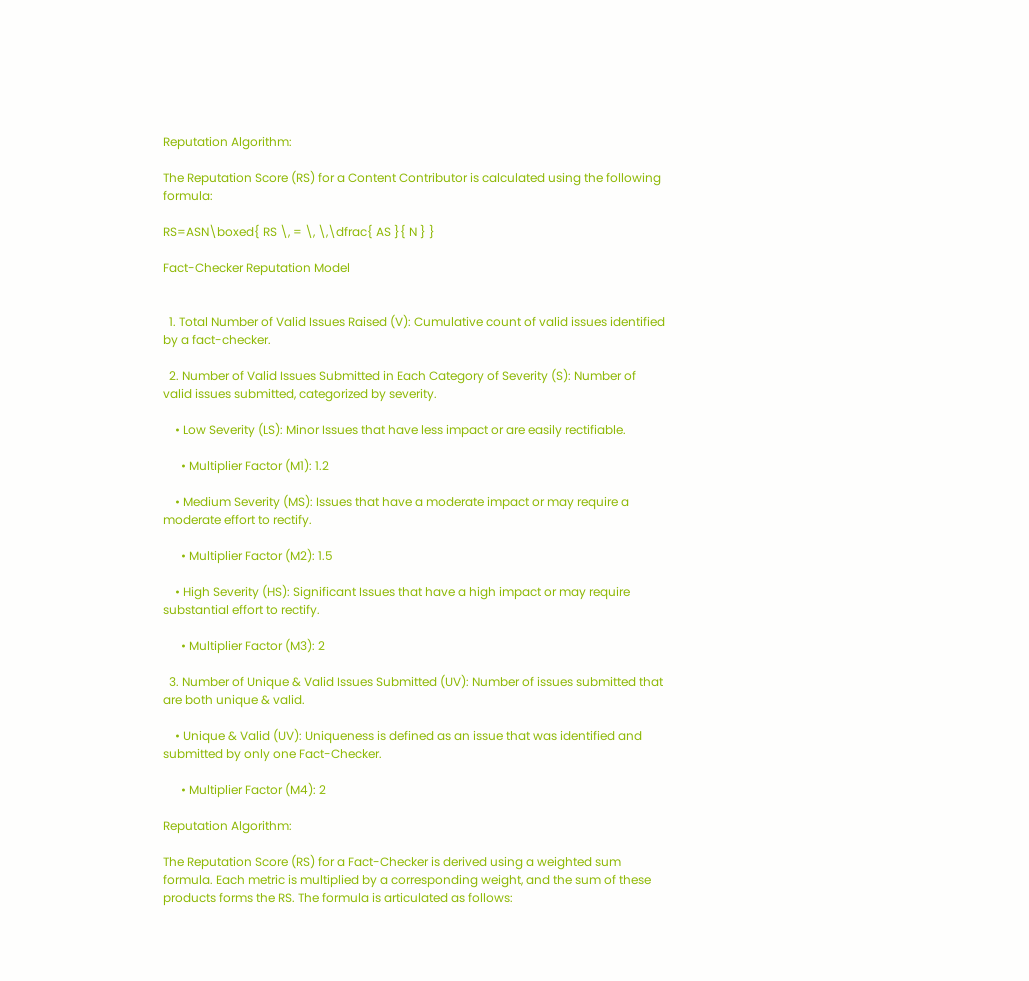Reputation Algorithm:

The Reputation Score (RS) for a Content Contributor is calculated using the following formula:

RS=ASN\boxed{ RS \, = \, \,\dfrac{ AS }{ N } }

Fact-Checker Reputation Model


  1. Total Number of Valid Issues Raised (V): Cumulative count of valid issues identified by a fact-checker.

  2. Number of Valid Issues Submitted in Each Category of Severity (S): Number of valid issues submitted, categorized by severity.

    • Low Severity (LS): Minor Issues that have less impact or are easily rectifiable.

      • Multiplier Factor (M1): 1.2

    • Medium Severity (MS): Issues that have a moderate impact or may require a moderate effort to rectify.

      • Multiplier Factor (M2): 1.5

    • High Severity (HS): Significant Issues that have a high impact or may require substantial effort to rectify.

      • Multiplier Factor (M3): 2

  3. Number of Unique & Valid Issues Submitted (UV): Number of issues submitted that are both unique & valid.

    • Unique & Valid (UV): Uniqueness is defined as an issue that was identified and submitted by only one Fact-Checker.

      • Multiplier Factor (M4): 2

Reputation Algorithm:

The Reputation Score (RS) for a Fact-Checker is derived using a weighted sum formula. Each metric is multiplied by a corresponding weight, and the sum of these products forms the RS. The formula is articulated as follows: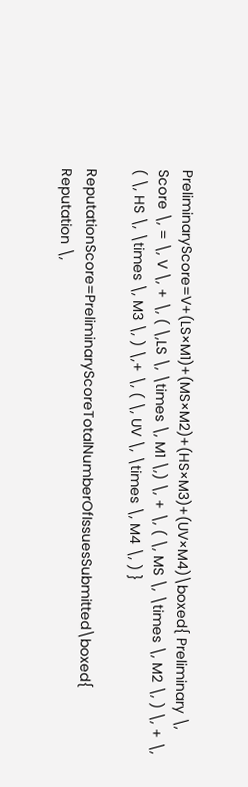PreliminaryScore=V+(LS×M1)+(MS×M2)+(HS×M3)+(UV×M4)\boxed{ Preliminary \, Score \, = \, V \, + \, ( \,LS \, \times \, M1 \,) \, + \, ( \, MS \, \times \, M2 \, ) \, + \, ( \, HS \, \times \, M3 \, ) \,+ \, ( \, UV \, \times \, M4 \, ) }

ReputationScore=PreliminaryScoreTotalNumberOfIssuesSubmitted\boxed{ Reputation \,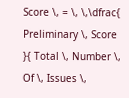Score \, = \, \,\dfrac{ Preliminary \, Score }{ Total \, Number \, Of \, Issues \,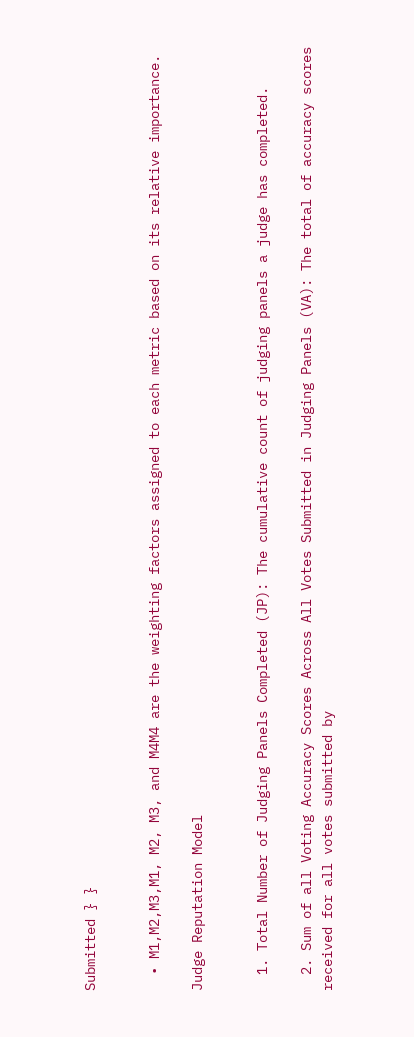Submitted } }


  • M1,M2,M3,M1, M2, M3, and M4M4 are the weighting factors assigned to each metric based on its relative importance.

Judge Reputation Model


  1. Total Number of Judging Panels Completed (JP): The cumulative count of judging panels a judge has completed.

  2. Sum of all Voting Accuracy Scores Across All Votes Submitted in Judging Panels (VA): The total of accuracy scores received for all votes submitted by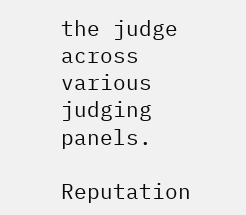the judge across various judging panels.

Reputation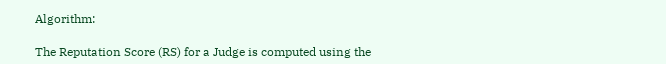Algorithm:

The Reputation Score (RS) for a Judge is computed using the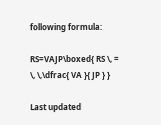following formula:

RS=VAJP\boxed{ RS \, = \, \,\dfrac{ VA }{ JP } }

Last updated